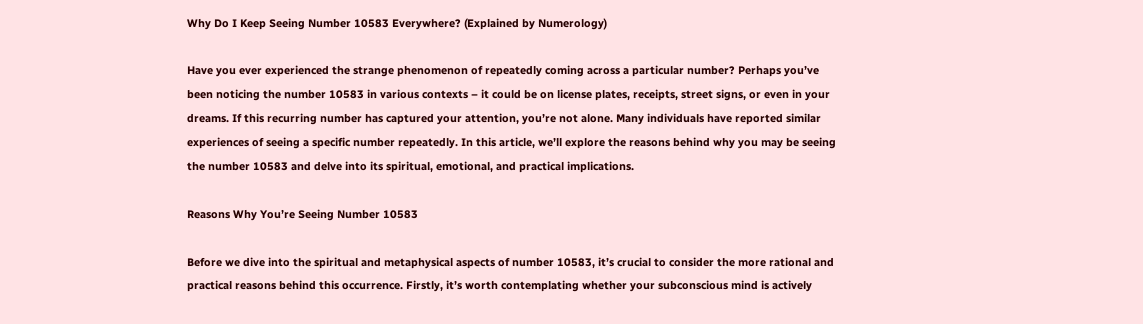Why Do I Keep Seeing Number 10583 Everywhere? (Explained by Numerology)

Have you ever experienced the strange phenomenon of repeatedly coming across a particular number? Perhaps you’ve been noticing the number 10583 in various contexts – it could be on license plates, receipts, street signs, or even in your dreams. If this recurring number has captured your attention, you’re not alone. Many individuals have reported similar experiences of seeing a specific number repeatedly. In this article, we’ll explore the reasons behind why you may be seeing the number 10583 and delve into its spiritual, emotional, and practical implications.

Reasons Why You’re Seeing Number 10583

Before we dive into the spiritual and metaphysical aspects of number 10583, it’s crucial to consider the more rational and practical reasons behind this occurrence. Firstly, it’s worth contemplating whether your subconscious mind is actively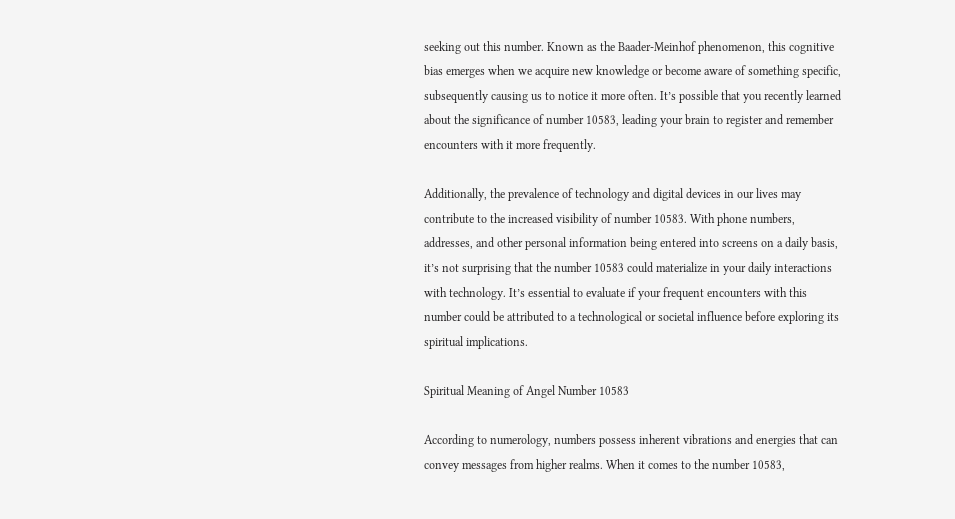seeking out this number. Known as the Baader-Meinhof phenomenon, this cognitive bias emerges when we acquire new knowledge or become aware of something specific, subsequently causing us to notice it more often. It’s possible that you recently learned about the significance of number 10583, leading your brain to register and remember encounters with it more frequently.

Additionally, the prevalence of technology and digital devices in our lives may contribute to the increased visibility of number 10583. With phone numbers, addresses, and other personal information being entered into screens on a daily basis, it’s not surprising that the number 10583 could materialize in your daily interactions with technology. It’s essential to evaluate if your frequent encounters with this number could be attributed to a technological or societal influence before exploring its spiritual implications.

Spiritual Meaning of Angel Number 10583

According to numerology, numbers possess inherent vibrations and energies that can convey messages from higher realms. When it comes to the number 10583,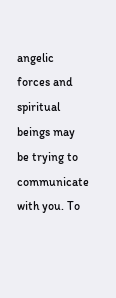angelic forces and spiritual beings may be trying to communicate with you. To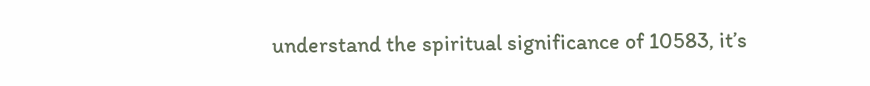understand the spiritual significance of 10583, it’s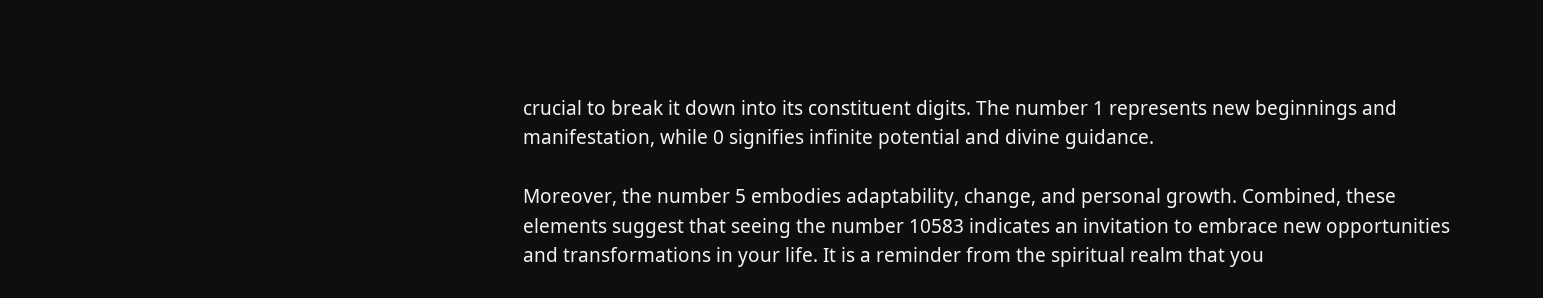crucial to break it down into its constituent digits. The number 1 represents new beginnings and manifestation, while 0 signifies infinite potential and divine guidance.

Moreover, the number 5 embodies adaptability, change, and personal growth. Combined, these elements suggest that seeing the number 10583 indicates an invitation to embrace new opportunities and transformations in your life. It is a reminder from the spiritual realm that you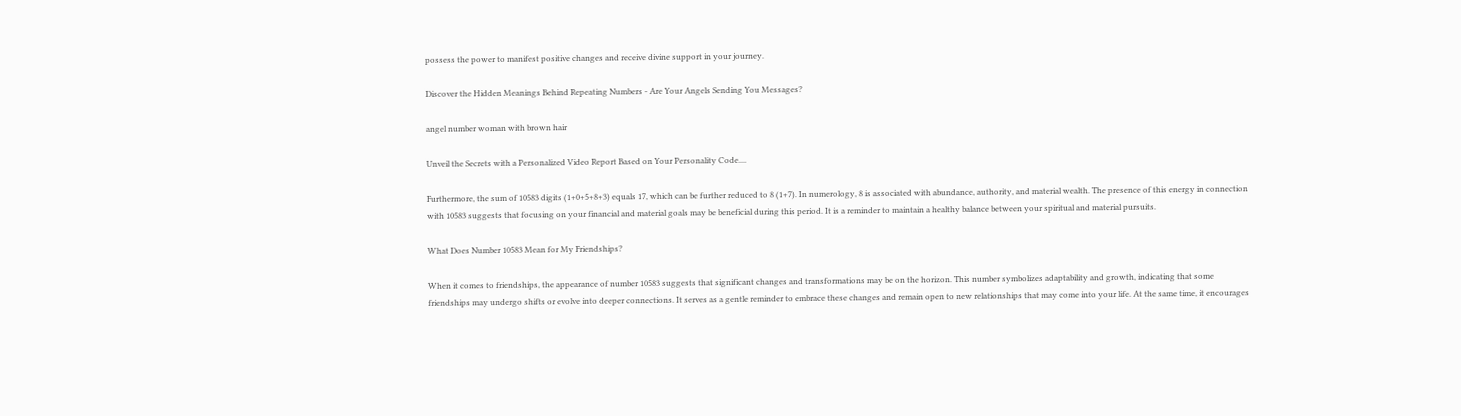possess the power to manifest positive changes and receive divine support in your journey.

Discover the Hidden Meanings Behind Repeating Numbers - Are Your Angels Sending You Messages?

angel number woman with brown hair

Unveil the Secrets with a Personalized Video Report Based on Your Personality Code....

Furthermore, the sum of 10583 digits (1+0+5+8+3) equals 17, which can be further reduced to 8 (1+7). In numerology, 8 is associated with abundance, authority, and material wealth. The presence of this energy in connection with 10583 suggests that focusing on your financial and material goals may be beneficial during this period. It is a reminder to maintain a healthy balance between your spiritual and material pursuits.

What Does Number 10583 Mean for My Friendships?

When it comes to friendships, the appearance of number 10583 suggests that significant changes and transformations may be on the horizon. This number symbolizes adaptability and growth, indicating that some friendships may undergo shifts or evolve into deeper connections. It serves as a gentle reminder to embrace these changes and remain open to new relationships that may come into your life. At the same time, it encourages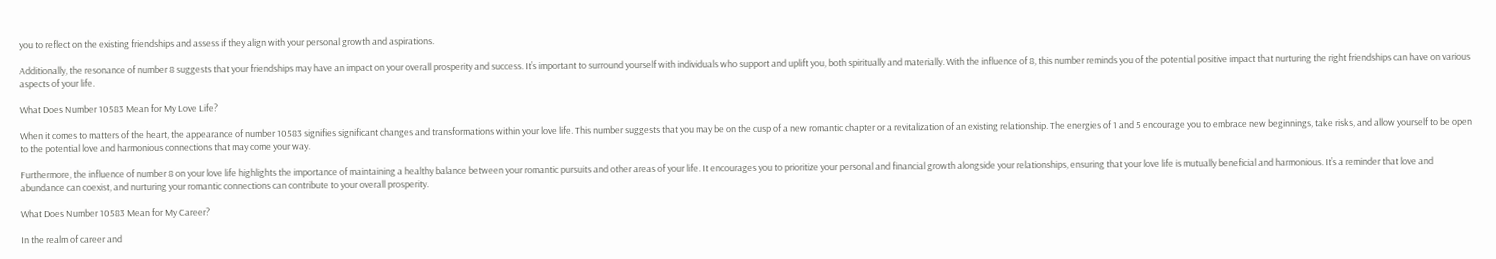you to reflect on the existing friendships and assess if they align with your personal growth and aspirations.

Additionally, the resonance of number 8 suggests that your friendships may have an impact on your overall prosperity and success. It’s important to surround yourself with individuals who support and uplift you, both spiritually and materially. With the influence of 8, this number reminds you of the potential positive impact that nurturing the right friendships can have on various aspects of your life.

What Does Number 10583 Mean for My Love Life?

When it comes to matters of the heart, the appearance of number 10583 signifies significant changes and transformations within your love life. This number suggests that you may be on the cusp of a new romantic chapter or a revitalization of an existing relationship. The energies of 1 and 5 encourage you to embrace new beginnings, take risks, and allow yourself to be open to the potential love and harmonious connections that may come your way.

Furthermore, the influence of number 8 on your love life highlights the importance of maintaining a healthy balance between your romantic pursuits and other areas of your life. It encourages you to prioritize your personal and financial growth alongside your relationships, ensuring that your love life is mutually beneficial and harmonious. It’s a reminder that love and abundance can coexist, and nurturing your romantic connections can contribute to your overall prosperity.

What Does Number 10583 Mean for My Career?

In the realm of career and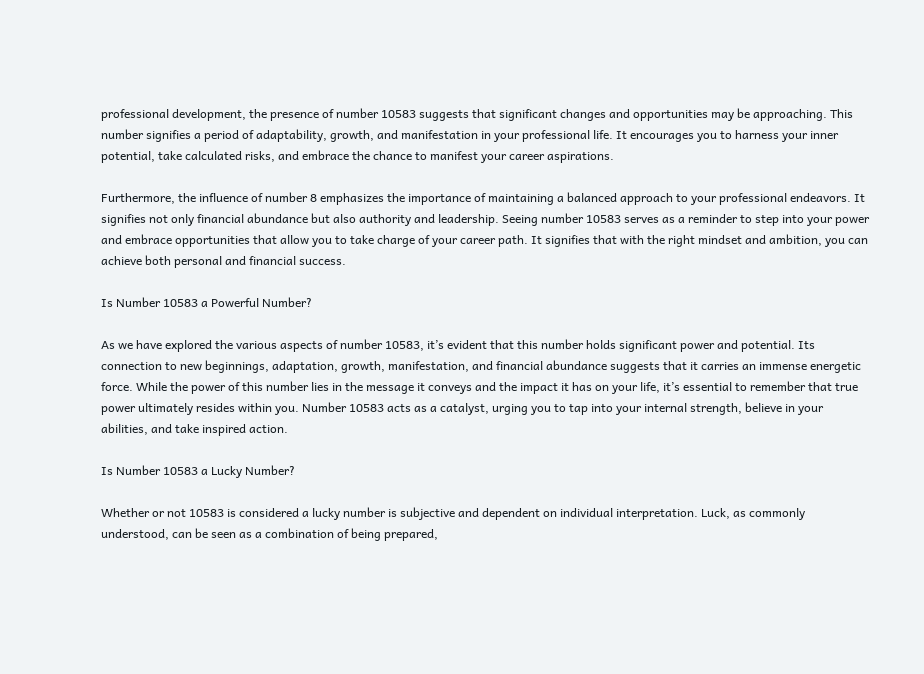professional development, the presence of number 10583 suggests that significant changes and opportunities may be approaching. This number signifies a period of adaptability, growth, and manifestation in your professional life. It encourages you to harness your inner potential, take calculated risks, and embrace the chance to manifest your career aspirations.

Furthermore, the influence of number 8 emphasizes the importance of maintaining a balanced approach to your professional endeavors. It signifies not only financial abundance but also authority and leadership. Seeing number 10583 serves as a reminder to step into your power and embrace opportunities that allow you to take charge of your career path. It signifies that with the right mindset and ambition, you can achieve both personal and financial success.

Is Number 10583 a Powerful Number?

As we have explored the various aspects of number 10583, it’s evident that this number holds significant power and potential. Its connection to new beginnings, adaptation, growth, manifestation, and financial abundance suggests that it carries an immense energetic force. While the power of this number lies in the message it conveys and the impact it has on your life, it’s essential to remember that true power ultimately resides within you. Number 10583 acts as a catalyst, urging you to tap into your internal strength, believe in your abilities, and take inspired action.

Is Number 10583 a Lucky Number?

Whether or not 10583 is considered a lucky number is subjective and dependent on individual interpretation. Luck, as commonly understood, can be seen as a combination of being prepared,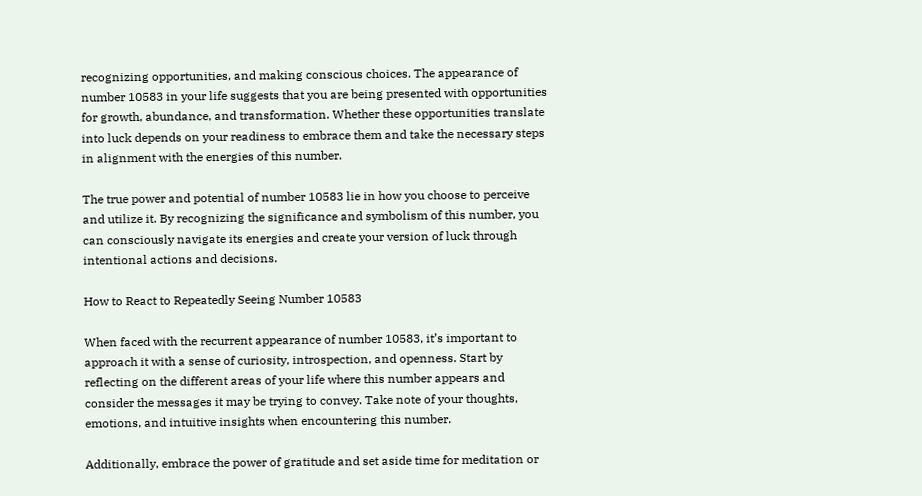recognizing opportunities, and making conscious choices. The appearance of number 10583 in your life suggests that you are being presented with opportunities for growth, abundance, and transformation. Whether these opportunities translate into luck depends on your readiness to embrace them and take the necessary steps in alignment with the energies of this number.

The true power and potential of number 10583 lie in how you choose to perceive and utilize it. By recognizing the significance and symbolism of this number, you can consciously navigate its energies and create your version of luck through intentional actions and decisions.

How to React to Repeatedly Seeing Number 10583

When faced with the recurrent appearance of number 10583, it’s important to approach it with a sense of curiosity, introspection, and openness. Start by reflecting on the different areas of your life where this number appears and consider the messages it may be trying to convey. Take note of your thoughts, emotions, and intuitive insights when encountering this number.

Additionally, embrace the power of gratitude and set aside time for meditation or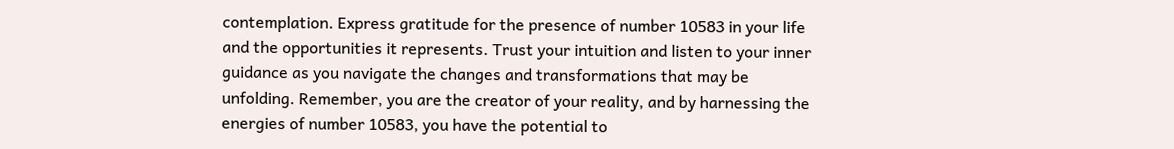contemplation. Express gratitude for the presence of number 10583 in your life and the opportunities it represents. Trust your intuition and listen to your inner guidance as you navigate the changes and transformations that may be unfolding. Remember, you are the creator of your reality, and by harnessing the energies of number 10583, you have the potential to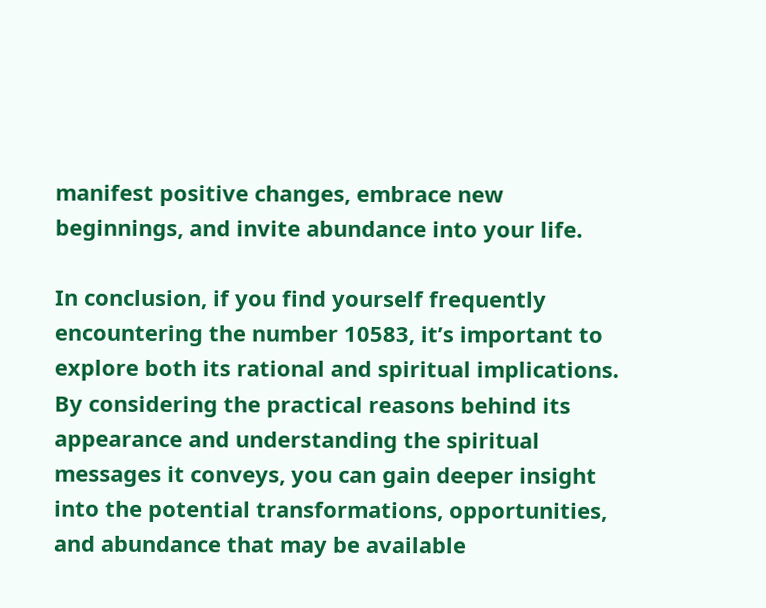manifest positive changes, embrace new beginnings, and invite abundance into your life.

In conclusion, if you find yourself frequently encountering the number 10583, it’s important to explore both its rational and spiritual implications. By considering the practical reasons behind its appearance and understanding the spiritual messages it conveys, you can gain deeper insight into the potential transformations, opportunities, and abundance that may be available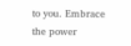to you. Embrace the power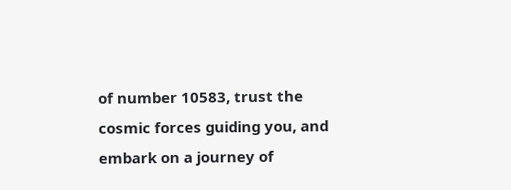of number 10583, trust the cosmic forces guiding you, and embark on a journey of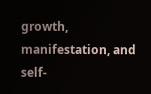growth, manifestation, and self-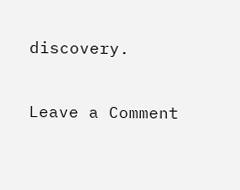discovery.

Leave a Comment